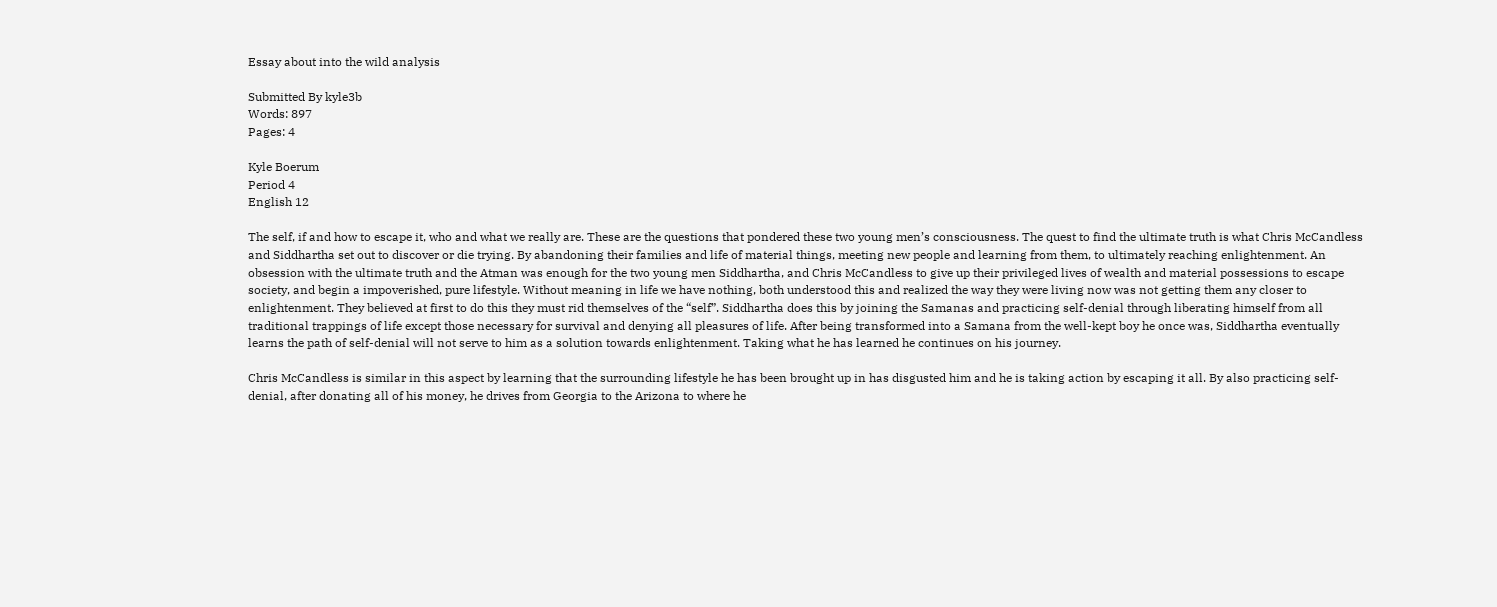Essay about into the wild analysis

Submitted By kyle3b
Words: 897
Pages: 4

Kyle Boerum
Period 4
English 12

The self, if and how to escape it, who and what we really are. These are the questions that pondered these two young men’s consciousness. The quest to find the ultimate truth is what Chris McCandless and Siddhartha set out to discover or die trying. By abandoning their families and life of material things, meeting new people and learning from them, to ultimately reaching enlightenment. An obsession with the ultimate truth and the Atman was enough for the two young men Siddhartha, and Chris McCandless to give up their privileged lives of wealth and material possessions to escape society, and begin a impoverished, pure lifestyle. Without meaning in life we have nothing, both understood this and realized the way they were living now was not getting them any closer to enlightenment. They believed at first to do this they must rid themselves of the “self”. Siddhartha does this by joining the Samanas and practicing self-denial through liberating himself from all traditional trappings of life except those necessary for survival and denying all pleasures of life. After being transformed into a Samana from the well-kept boy he once was, Siddhartha eventually learns the path of self-denial will not serve to him as a solution towards enlightenment. Taking what he has learned he continues on his journey.

Chris McCandless is similar in this aspect by learning that the surrounding lifestyle he has been brought up in has disgusted him and he is taking action by escaping it all. By also practicing self-denial, after donating all of his money, he drives from Georgia to the Arizona to where he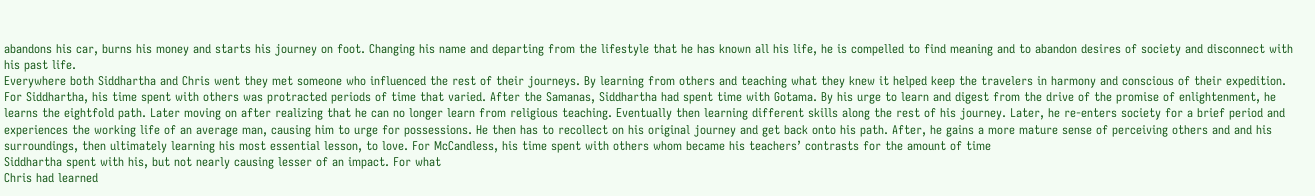abandons his car, burns his money and starts his journey on foot. Changing his name and departing from the lifestyle that he has known all his life, he is compelled to find meaning and to abandon desires of society and disconnect with his past life.
Everywhere both Siddhartha and Chris went they met someone who influenced the rest of their journeys. By learning from others and teaching what they knew it helped keep the travelers in harmony and conscious of their expedition. For Siddhartha, his time spent with others was protracted periods of time that varied. After the Samanas, Siddhartha had spent time with Gotama. By his urge to learn and digest from the drive of the promise of enlightenment, he learns the eightfold path. Later moving on after realizing that he can no longer learn from religious teaching. Eventually then learning different skills along the rest of his journey. Later, he re-enters society for a brief period and experiences the working life of an average man, causing him to urge for possessions. He then has to recollect on his original journey and get back onto his path. After, he gains a more mature sense of perceiving others and and his surroundings, then ultimately learning his most essential lesson, to love. For McCandless, his time spent with others whom became his teachers’ contrasts for the amount of time
Siddhartha spent with his, but not nearly causing lesser of an impact. For what
Chris had learned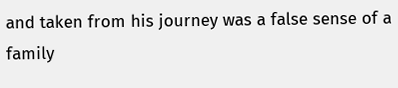and taken from his journey was a false sense of a family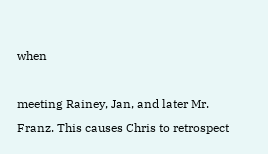when

meeting Rainey, Jan, and later Mr. Franz. This causes Chris to retrospect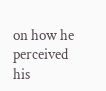on how he perceived his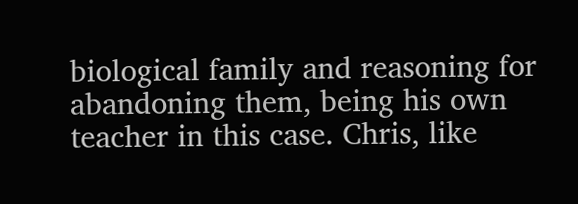biological family and reasoning for abandoning them, being his own teacher in this case. Chris, like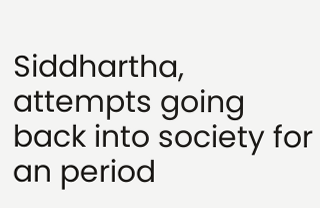Siddhartha, attempts going back into society for an period